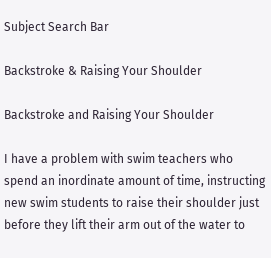Subject Search Bar

Backstroke & Raising Your Shoulder

Backstroke and Raising Your Shoulder

I have a problem with swim teachers who spend an inordinate amount of time, instructing new swim students to raise their shoulder just before they lift their arm out of the water to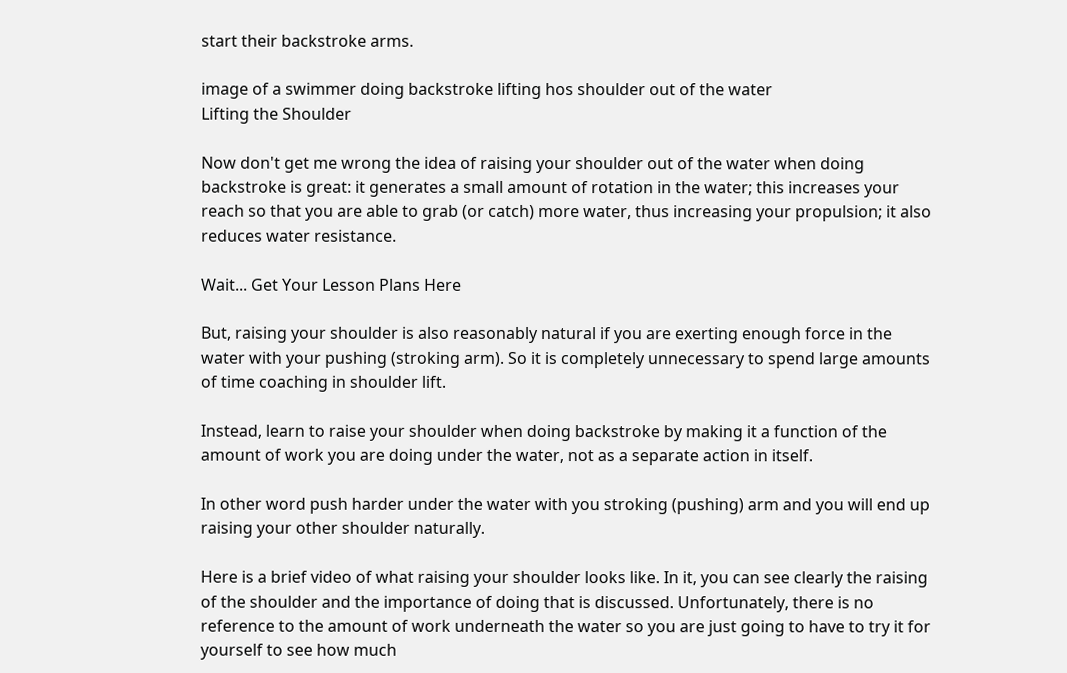start their backstroke arms.

image of a swimmer doing backstroke lifting hos shoulder out of the water
Lifting the Shoulder

Now don't get me wrong the idea of raising your shoulder out of the water when doing backstroke is great: it generates a small amount of rotation in the water; this increases your reach so that you are able to grab (or catch) more water, thus increasing your propulsion; it also reduces water resistance.

Wait... Get Your Lesson Plans Here

But, raising your shoulder is also reasonably natural if you are exerting enough force in the water with your pushing (stroking arm). So it is completely unnecessary to spend large amounts of time coaching in shoulder lift.

Instead, learn to raise your shoulder when doing backstroke by making it a function of the amount of work you are doing under the water, not as a separate action in itself.

In other word push harder under the water with you stroking (pushing) arm and you will end up raising your other shoulder naturally.

Here is a brief video of what raising your shoulder looks like. In it, you can see clearly the raising of the shoulder and the importance of doing that is discussed. Unfortunately, there is no reference to the amount of work underneath the water so you are just going to have to try it for yourself to see how much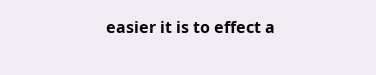easier it is to effect a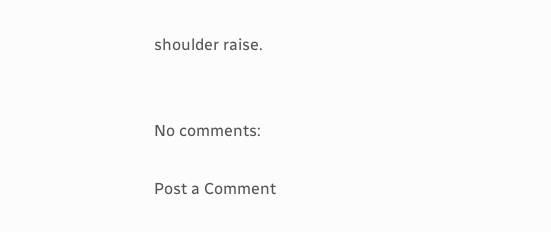shoulder raise.


No comments:

Post a Comment